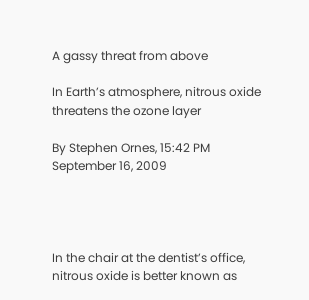A gassy threat from above

In Earth’s atmosphere, nitrous oxide threatens the ozone layer

By Stephen Ornes, 15:42 PM September 16, 2009




In the chair at the dentist’s office, nitrous oxide is better known as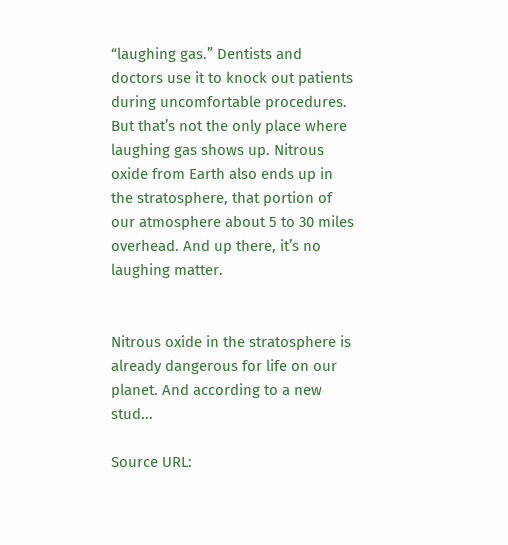“laughing gas.” Dentists and doctors use it to knock out patients during uncomfortable procedures. But that’s not the only place where laughing gas shows up. Nitrous oxide from Earth also ends up in the stratosphere, that portion of our atmosphere about 5 to 30 miles overhead. And up there, it’s no laughing matter.


Nitrous oxide in the stratosphere is already dangerous for life on our planet. And according to a new stud...

Source URL: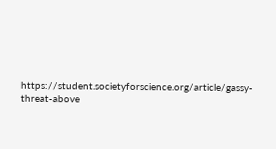https://student.societyforscience.org/article/gassy-threat-above